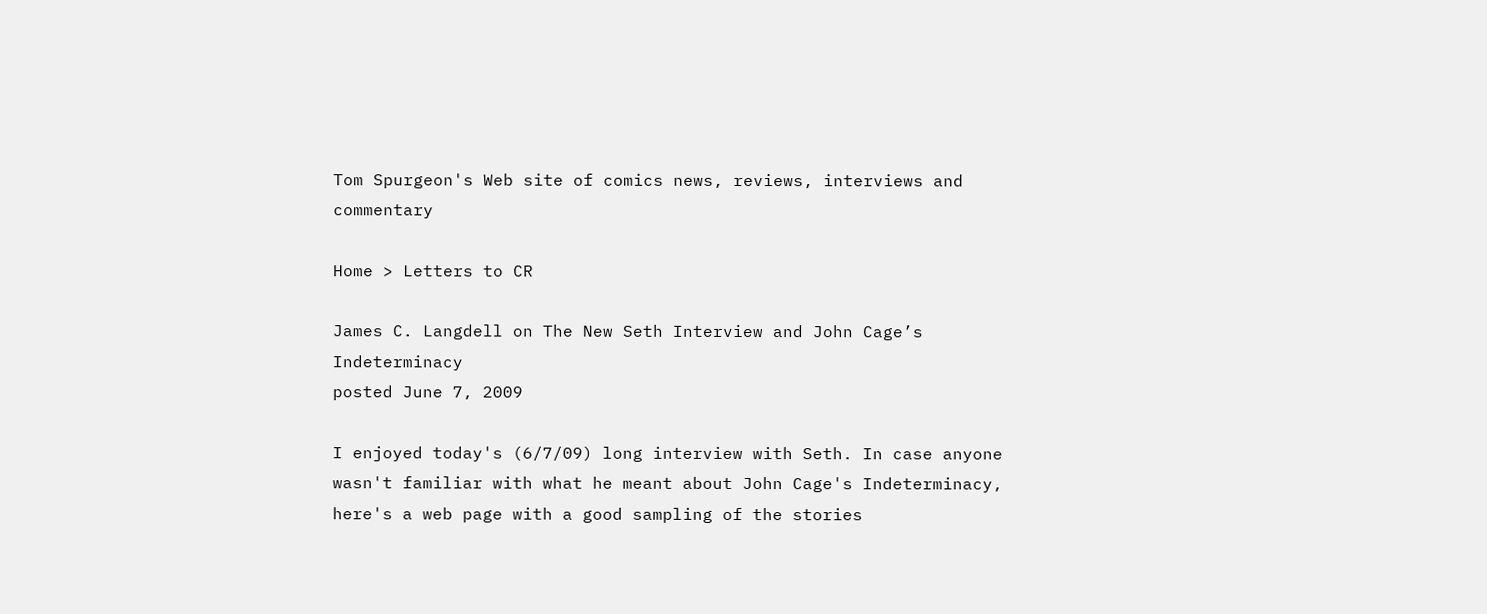Tom Spurgeon's Web site of comics news, reviews, interviews and commentary

Home > Letters to CR

James C. Langdell on The New Seth Interview and John Cage’s Indeterminacy
posted June 7, 2009

I enjoyed today's (6/7/09) long interview with Seth. In case anyone wasn't familiar with what he meant about John Cage's Indeterminacy, here's a web page with a good sampling of the stories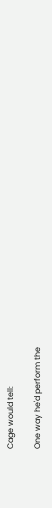Cage would tell:

One way he'd perform the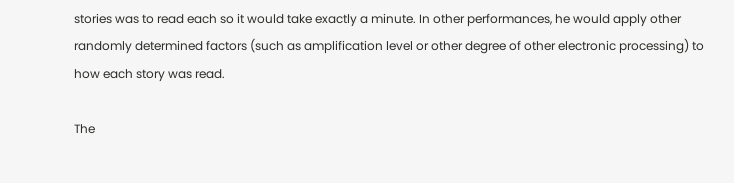stories was to read each so it would take exactly a minute. In other performances, he would apply other randomly determined factors (such as amplification level or other degree of other electronic processing) to how each story was read.

The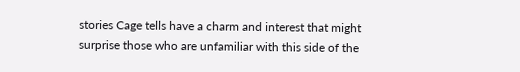stories Cage tells have a charm and interest that might surprise those who are unfamiliar with this side of the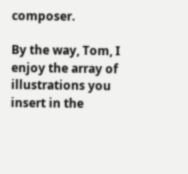composer.

By the way, Tom, I enjoy the array of illustrations you insert in the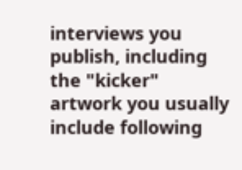interviews you publish, including the "kicker" artwork you usually include following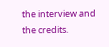the interview and the credits.